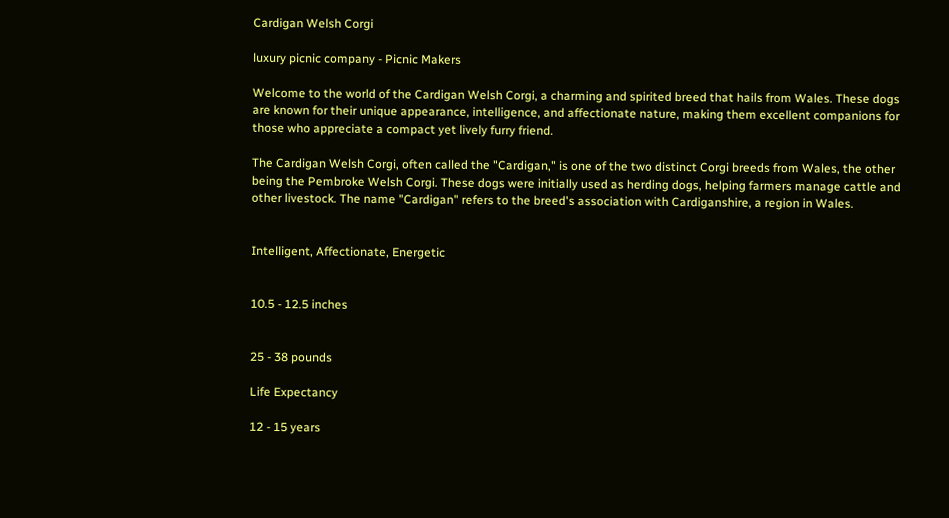Cardigan Welsh Corgi

luxury picnic company - Picnic Makers

Welcome to the world of the Cardigan Welsh Corgi, a charming and spirited breed that hails from Wales. These dogs are known for their unique appearance, intelligence, and affectionate nature, making them excellent companions for those who appreciate a compact yet lively furry friend.

The Cardigan Welsh Corgi, often called the "Cardigan," is one of the two distinct Corgi breeds from Wales, the other being the Pembroke Welsh Corgi. These dogs were initially used as herding dogs, helping farmers manage cattle and other livestock. The name "Cardigan" refers to the breed's association with Cardiganshire, a region in Wales.


Intelligent, Affectionate, Energetic


10.5 - 12.5 inches


25 - 38 pounds

Life Expectancy

12 - 15 years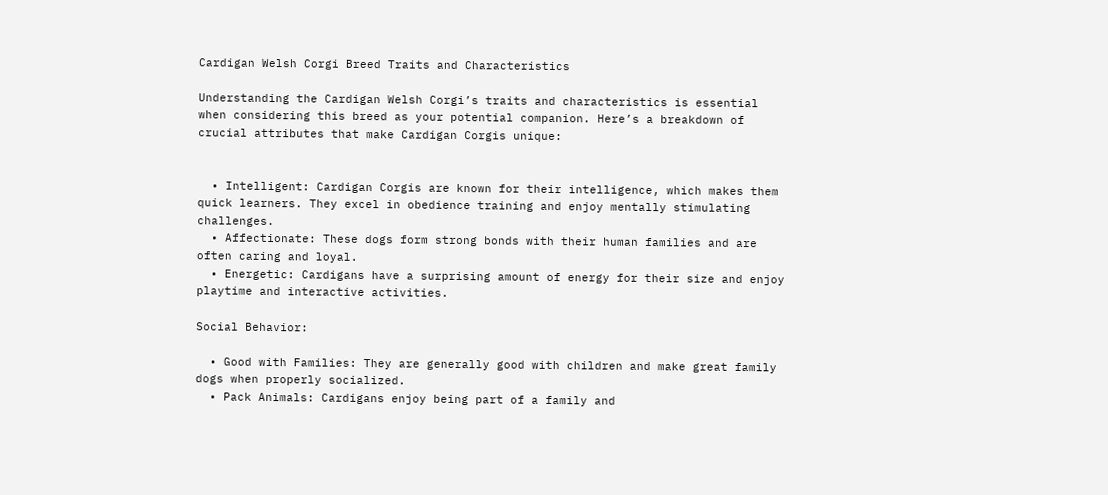Cardigan Welsh Corgi Breed Traits and Characteristics

Understanding the Cardigan Welsh Corgi’s traits and characteristics is essential when considering this breed as your potential companion. Here’s a breakdown of crucial attributes that make Cardigan Corgis unique:


  • Intelligent: Cardigan Corgis are known for their intelligence, which makes them quick learners. They excel in obedience training and enjoy mentally stimulating challenges.
  • Affectionate: These dogs form strong bonds with their human families and are often caring and loyal.
  • Energetic: Cardigans have a surprising amount of energy for their size and enjoy playtime and interactive activities.

Social Behavior:

  • Good with Families: They are generally good with children and make great family dogs when properly socialized.
  • Pack Animals: Cardigans enjoy being part of a family and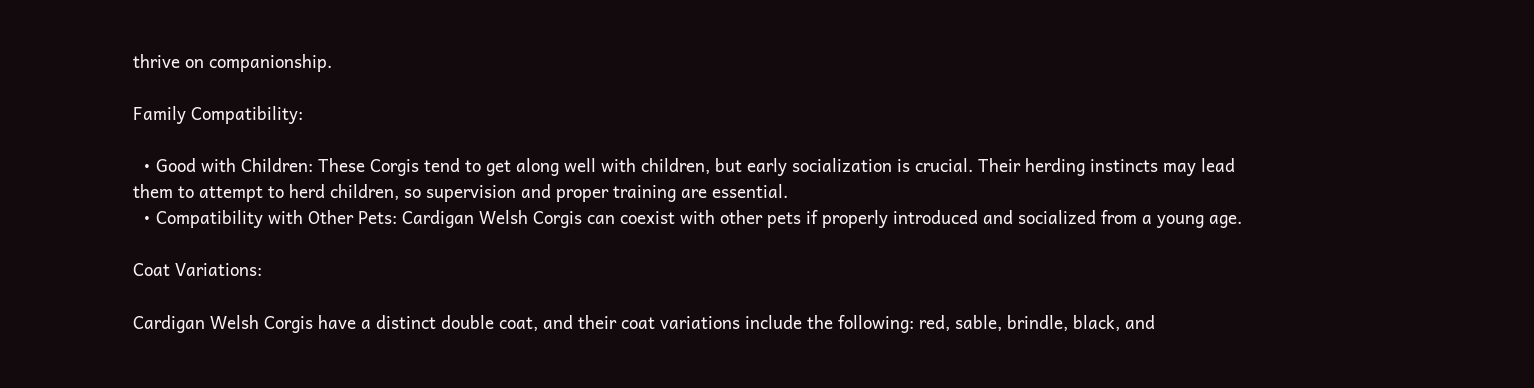thrive on companionship.

Family Compatibility:

  • Good with Children: These Corgis tend to get along well with children, but early socialization is crucial. Their herding instincts may lead them to attempt to herd children, so supervision and proper training are essential.
  • Compatibility with Other Pets: Cardigan Welsh Corgis can coexist with other pets if properly introduced and socialized from a young age.

Coat Variations:

Cardigan Welsh Corgis have a distinct double coat, and their coat variations include the following: red, sable, brindle, black, and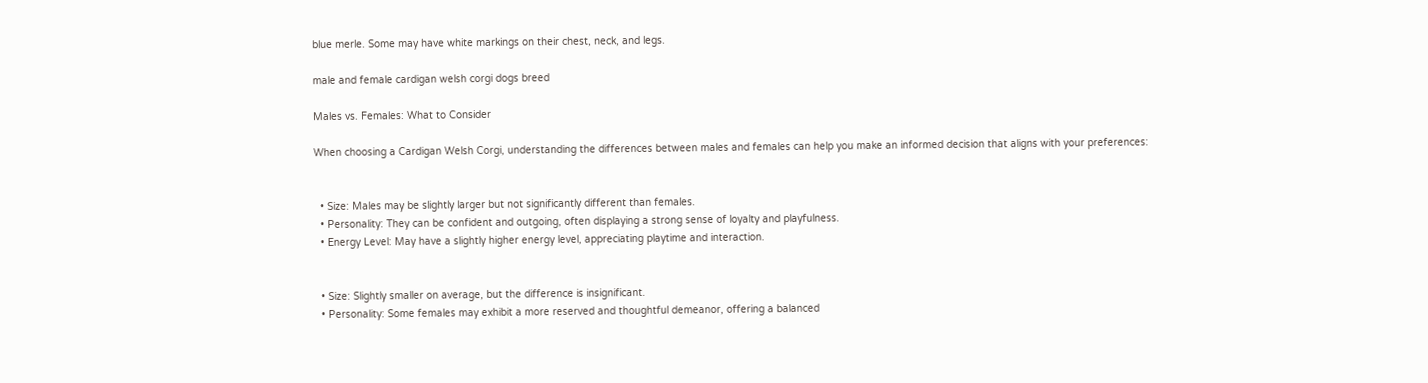blue merle. Some may have white markings on their chest, neck, and legs.

male and female cardigan welsh corgi dogs breed

Males vs. Females: What to Consider

When choosing a Cardigan Welsh Corgi, understanding the differences between males and females can help you make an informed decision that aligns with your preferences:


  • Size: Males may be slightly larger but not significantly different than females.
  • Personality: They can be confident and outgoing, often displaying a strong sense of loyalty and playfulness.
  • Energy Level: May have a slightly higher energy level, appreciating playtime and interaction.


  • Size: Slightly smaller on average, but the difference is insignificant.
  • Personality: Some females may exhibit a more reserved and thoughtful demeanor, offering a balanced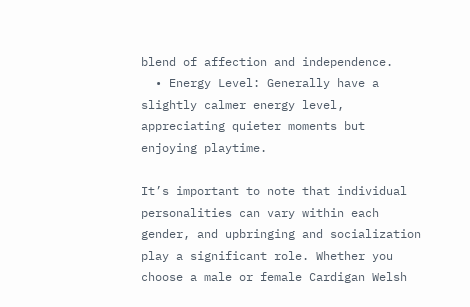blend of affection and independence.
  • Energy Level: Generally have a slightly calmer energy level, appreciating quieter moments but enjoying playtime.

It’s important to note that individual personalities can vary within each gender, and upbringing and socialization play a significant role. Whether you choose a male or female Cardigan Welsh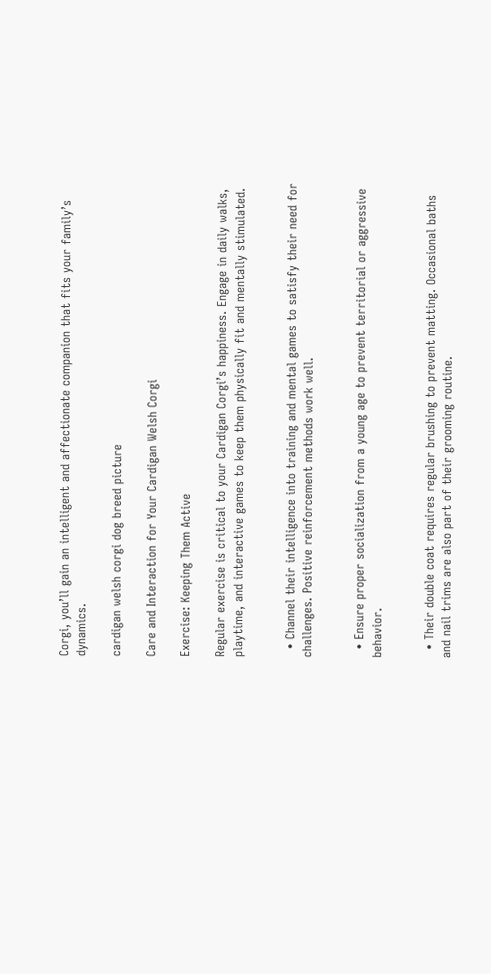Corgi, you’ll gain an intelligent and affectionate companion that fits your family’s dynamics.

cardigan welsh corgi dog breed picture

Care and Interaction for Your Cardigan Welsh Corgi

Exercise: Keeping Them Active

Regular exercise is critical to your Cardigan Corgi’s happiness. Engage in daily walks, playtime, and interactive games to keep them physically fit and mentally stimulated.


  • Channel their intelligence into training and mental games to satisfy their need for challenges. Positive reinforcement methods work well.


  • Ensure proper socialization from a young age to prevent territorial or aggressive behavior.


  • Their double coat requires regular brushing to prevent matting. Occasional baths and nail trims are also part of their grooming routine.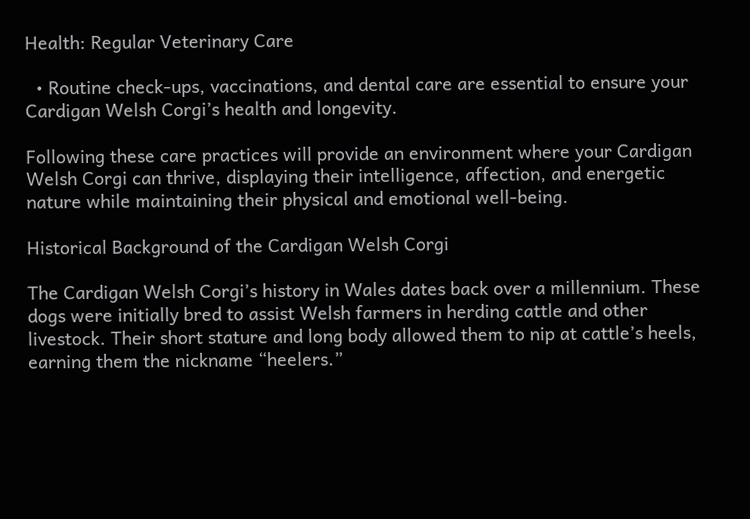Health: Regular Veterinary Care

  • Routine check-ups, vaccinations, and dental care are essential to ensure your Cardigan Welsh Corgi’s health and longevity.

Following these care practices will provide an environment where your Cardigan Welsh Corgi can thrive, displaying their intelligence, affection, and energetic nature while maintaining their physical and emotional well-being.

Historical Background of the Cardigan Welsh Corgi

The Cardigan Welsh Corgi’s history in Wales dates back over a millennium. These dogs were initially bred to assist Welsh farmers in herding cattle and other livestock. Their short stature and long body allowed them to nip at cattle’s heels, earning them the nickname “heelers.”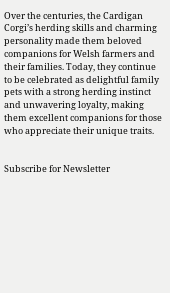Over the centuries, the Cardigan Corgi’s herding skills and charming personality made them beloved companions for Welsh farmers and their families. Today, they continue to be celebrated as delightful family pets with a strong herding instinct and unwavering loyalty, making them excellent companions for those who appreciate their unique traits.


Subscribe for Newsletter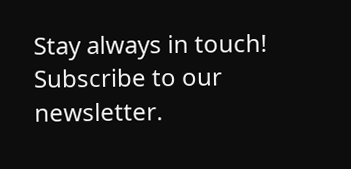Stay always in touch! Subscribe to our newsletter.